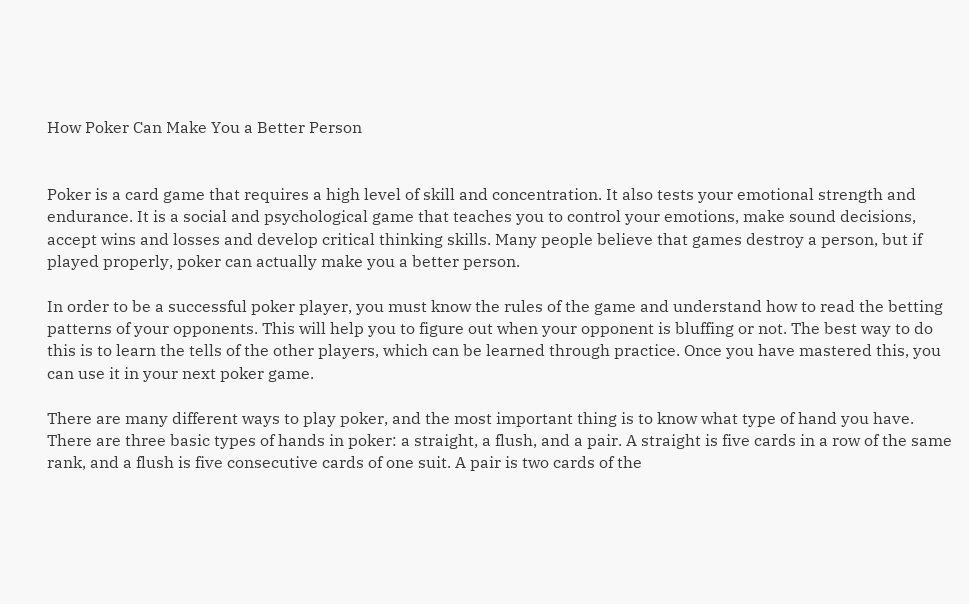How Poker Can Make You a Better Person


Poker is a card game that requires a high level of skill and concentration. It also tests your emotional strength and endurance. It is a social and psychological game that teaches you to control your emotions, make sound decisions, accept wins and losses and develop critical thinking skills. Many people believe that games destroy a person, but if played properly, poker can actually make you a better person.

In order to be a successful poker player, you must know the rules of the game and understand how to read the betting patterns of your opponents. This will help you to figure out when your opponent is bluffing or not. The best way to do this is to learn the tells of the other players, which can be learned through practice. Once you have mastered this, you can use it in your next poker game.

There are many different ways to play poker, and the most important thing is to know what type of hand you have. There are three basic types of hands in poker: a straight, a flush, and a pair. A straight is five cards in a row of the same rank, and a flush is five consecutive cards of one suit. A pair is two cards of the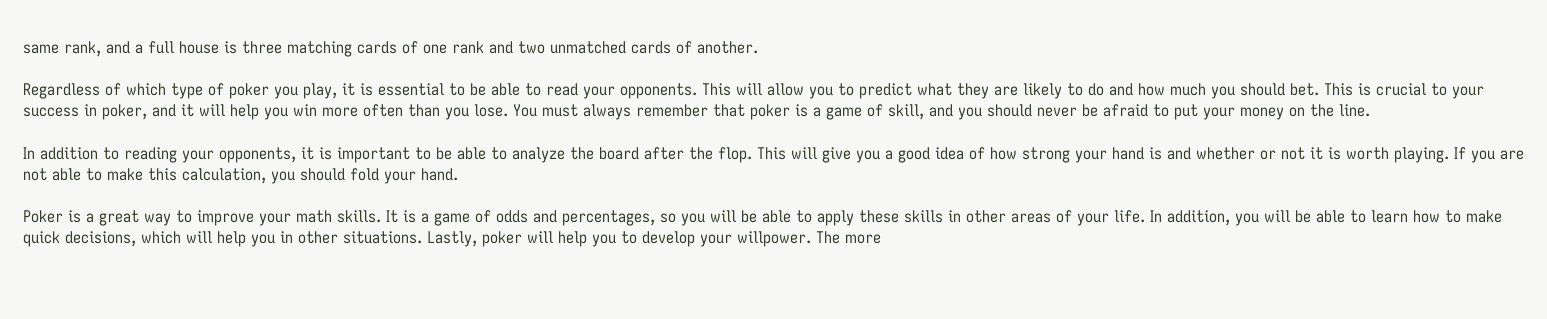same rank, and a full house is three matching cards of one rank and two unmatched cards of another.

Regardless of which type of poker you play, it is essential to be able to read your opponents. This will allow you to predict what they are likely to do and how much you should bet. This is crucial to your success in poker, and it will help you win more often than you lose. You must always remember that poker is a game of skill, and you should never be afraid to put your money on the line.

In addition to reading your opponents, it is important to be able to analyze the board after the flop. This will give you a good idea of how strong your hand is and whether or not it is worth playing. If you are not able to make this calculation, you should fold your hand.

Poker is a great way to improve your math skills. It is a game of odds and percentages, so you will be able to apply these skills in other areas of your life. In addition, you will be able to learn how to make quick decisions, which will help you in other situations. Lastly, poker will help you to develop your willpower. The more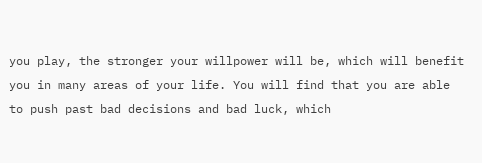you play, the stronger your willpower will be, which will benefit you in many areas of your life. You will find that you are able to push past bad decisions and bad luck, which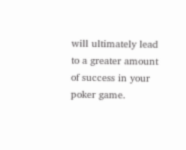will ultimately lead to a greater amount of success in your poker game.